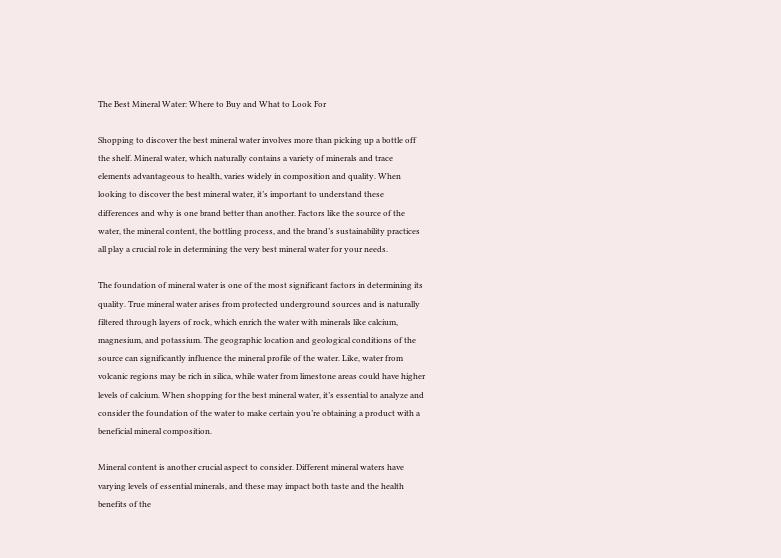The Best Mineral Water: Where to Buy and What to Look For

Shopping to discover the best mineral water involves more than picking up a bottle off the shelf. Mineral water, which naturally contains a variety of minerals and trace elements advantageous to health, varies widely in composition and quality. When looking to discover the best mineral water, it’s important to understand these differences and why is one brand better than another. Factors like the source of the water, the mineral content, the bottling process, and the brand’s sustainability practices all play a crucial role in determining the very best mineral water for your needs.

The foundation of mineral water is one of the most significant factors in determining its quality. True mineral water arises from protected underground sources and is naturally filtered through layers of rock, which enrich the water with minerals like calcium, magnesium, and potassium. The geographic location and geological conditions of the source can significantly influence the mineral profile of the water. Like, water from volcanic regions may be rich in silica, while water from limestone areas could have higher levels of calcium. When shopping for the best mineral water, it’s essential to analyze and consider the foundation of the water to make certain you’re obtaining a product with a beneficial mineral composition.

Mineral content is another crucial aspect to consider. Different mineral waters have varying levels of essential minerals, and these may impact both taste and the health benefits of the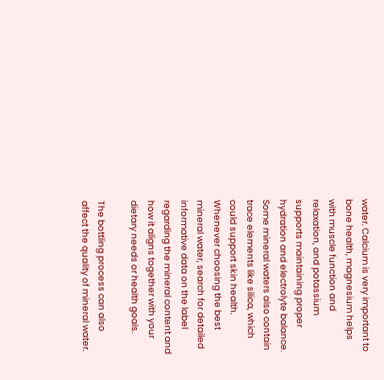water. Calcium is very important to bone health, magnesium helps with muscle function and relaxation, and potassium supports maintaining proper hydration and electrolyte balance. Some mineral waters also contain trace elements like silica, which could support skin health. Whenever choosing the best mineral water, search for detailed informative data on the label regarding the mineral content and how it aligns together with your dietary needs or health goals.

The bottling process can also affect the quality of mineral water.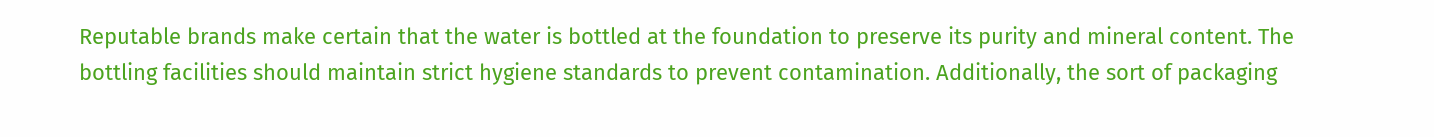Reputable brands make certain that the water is bottled at the foundation to preserve its purity and mineral content. The bottling facilities should maintain strict hygiene standards to prevent contamination. Additionally, the sort of packaging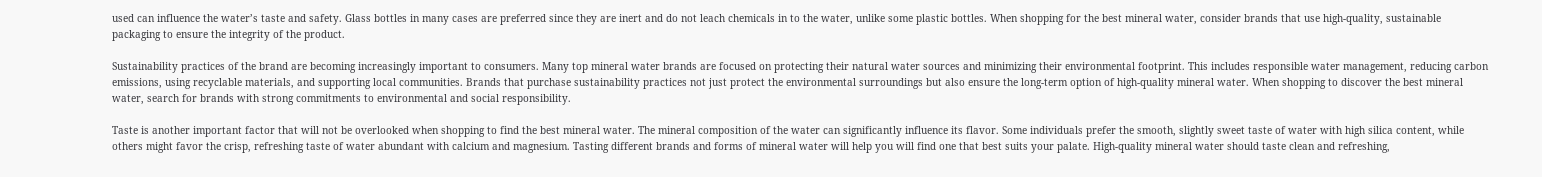used can influence the water’s taste and safety. Glass bottles in many cases are preferred since they are inert and do not leach chemicals in to the water, unlike some plastic bottles. When shopping for the best mineral water, consider brands that use high-quality, sustainable packaging to ensure the integrity of the product.

Sustainability practices of the brand are becoming increasingly important to consumers. Many top mineral water brands are focused on protecting their natural water sources and minimizing their environmental footprint. This includes responsible water management, reducing carbon emissions, using recyclable materials, and supporting local communities. Brands that purchase sustainability practices not just protect the environmental surroundings but also ensure the long-term option of high-quality mineral water. When shopping to discover the best mineral water, search for brands with strong commitments to environmental and social responsibility.

Taste is another important factor that will not be overlooked when shopping to find the best mineral water. The mineral composition of the water can significantly influence its flavor. Some individuals prefer the smooth, slightly sweet taste of water with high silica content, while others might favor the crisp, refreshing taste of water abundant with calcium and magnesium. Tasting different brands and forms of mineral water will help you will find one that best suits your palate. High-quality mineral water should taste clean and refreshing,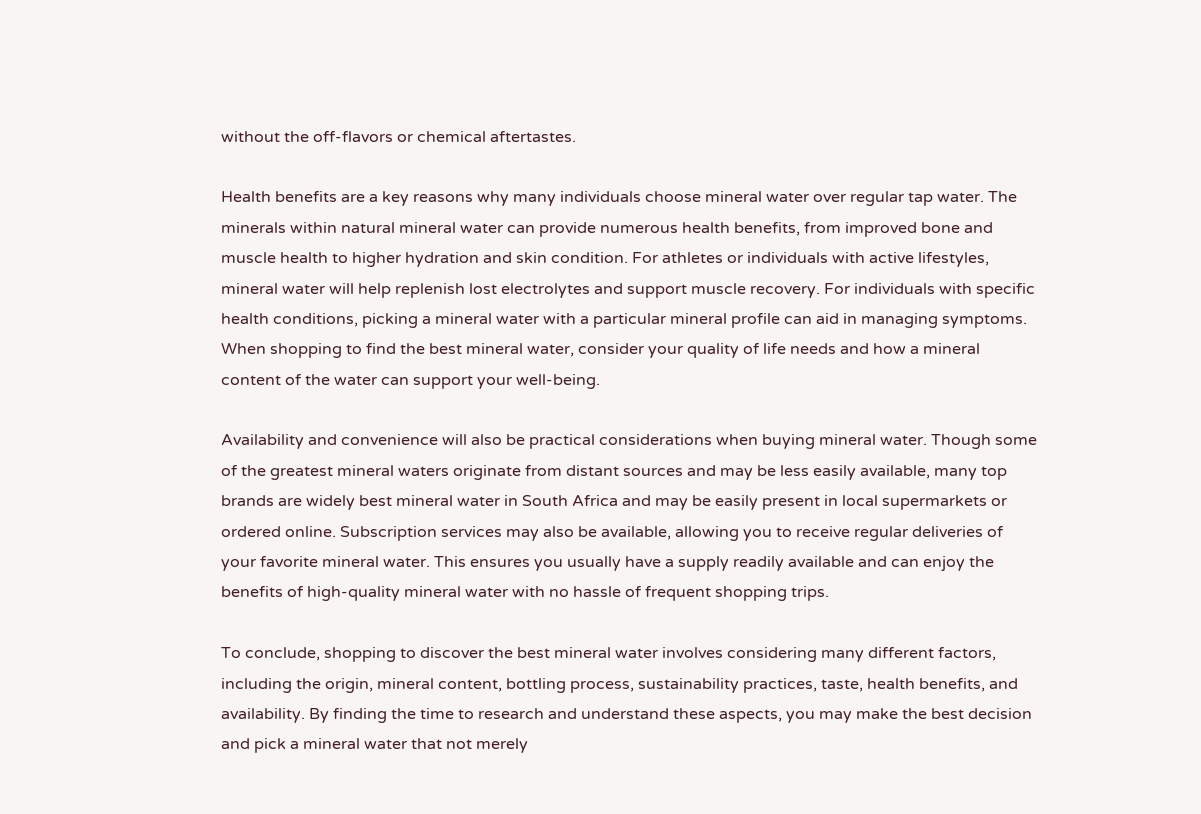without the off-flavors or chemical aftertastes.

Health benefits are a key reasons why many individuals choose mineral water over regular tap water. The minerals within natural mineral water can provide numerous health benefits, from improved bone and muscle health to higher hydration and skin condition. For athletes or individuals with active lifestyles, mineral water will help replenish lost electrolytes and support muscle recovery. For individuals with specific health conditions, picking a mineral water with a particular mineral profile can aid in managing symptoms. When shopping to find the best mineral water, consider your quality of life needs and how a mineral content of the water can support your well-being.

Availability and convenience will also be practical considerations when buying mineral water. Though some of the greatest mineral waters originate from distant sources and may be less easily available, many top brands are widely best mineral water in South Africa and may be easily present in local supermarkets or ordered online. Subscription services may also be available, allowing you to receive regular deliveries of your favorite mineral water. This ensures you usually have a supply readily available and can enjoy the benefits of high-quality mineral water with no hassle of frequent shopping trips.

To conclude, shopping to discover the best mineral water involves considering many different factors, including the origin, mineral content, bottling process, sustainability practices, taste, health benefits, and availability. By finding the time to research and understand these aspects, you may make the best decision and pick a mineral water that not merely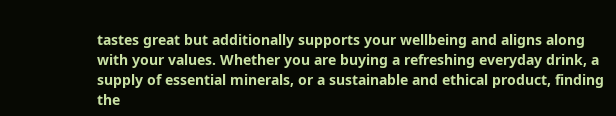tastes great but additionally supports your wellbeing and aligns along with your values. Whether you are buying a refreshing everyday drink, a supply of essential minerals, or a sustainable and ethical product, finding the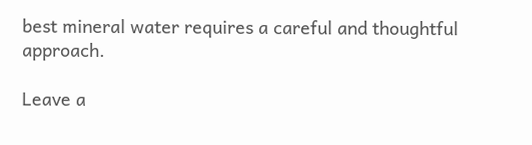best mineral water requires a careful and thoughtful approach.

Leave a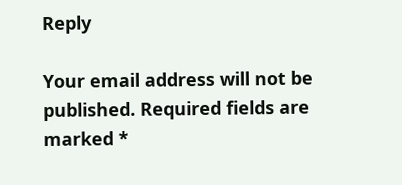Reply

Your email address will not be published. Required fields are marked *